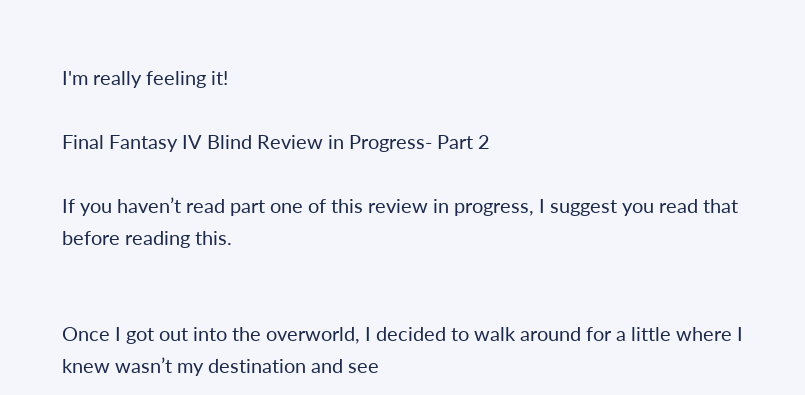I'm really feeling it!

Final Fantasy IV Blind Review in Progress- Part 2

If you haven’t read part one of this review in progress, I suggest you read that before reading this.


Once I got out into the overworld, I decided to walk around for a little where I knew wasn’t my destination and see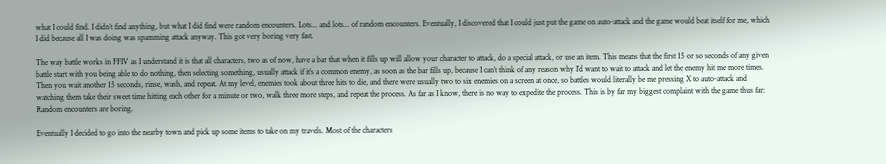what I could find. I didn’t find anything, but what I did find were random encounters. Lots... and lots... of random encounters. Eventually, I discovered that I could just put the game on auto-attack and the game would beat itself for me, which I did because all I was doing was spamming attack anyway. This got very boring very fast.

The way battle works in FFIV as I understand it is that all characters, two as of now, have a bar that when it fills up will allow your character to attack, do a special attack, or use an item. This means that the first 15 or so seconds of any given battle start with you being able to do nothing, then selecting something, usually attack if it’s a common enemy, as soon as the bar fills up, because I can’t think of any reason why I’d want to wait to attack and let the enemy hit me more times. Then you wait another 15 seconds, rinse, wash, and repeat. At my level, enemies took about three hits to die, and there were usually two to six enemies on a screen at once, so battles would literally be me pressing X to auto-attack and watching them take their sweet time hitting each other for a minute or two, walk three more steps, and repeat the process. As far as I know, there is no way to expedite the process. This is by far my biggest complaint with the game thus far: Random encounters are boring.

Eventually I decided to go into the nearby town and pick up some items to take on my travels. Most of the characters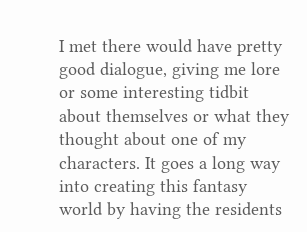I met there would have pretty good dialogue, giving me lore or some interesting tidbit about themselves or what they thought about one of my characters. It goes a long way into creating this fantasy world by having the residents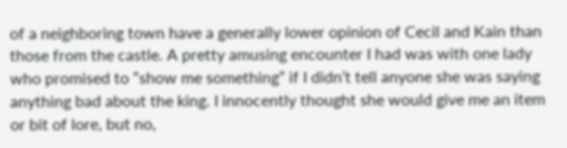of a neighboring town have a generally lower opinion of Cecil and Kain than those from the castle. A pretty amusing encounter I had was with one lady who promised to “show me something” if I didn’t tell anyone she was saying anything bad about the king. I innocently thought she would give me an item or bit of lore, but no,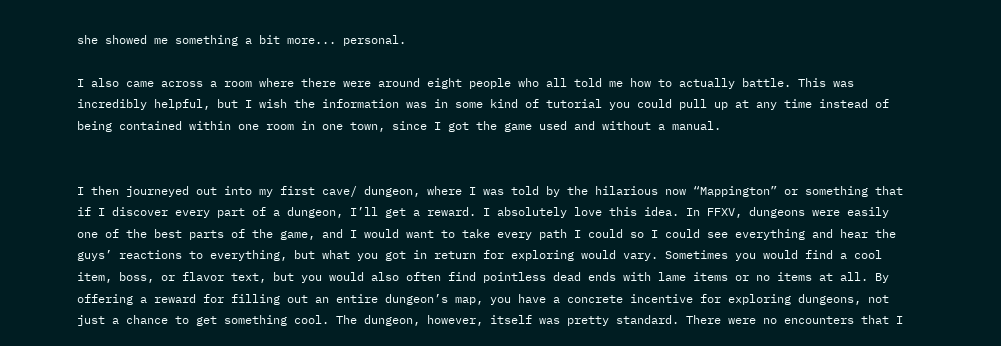she showed me something a bit more... personal.

I also came across a room where there were around eight people who all told me how to actually battle. This was incredibly helpful, but I wish the information was in some kind of tutorial you could pull up at any time instead of being contained within one room in one town, since I got the game used and without a manual.


I then journeyed out into my first cave/ dungeon, where I was told by the hilarious now “Mappington” or something that if I discover every part of a dungeon, I’ll get a reward. I absolutely love this idea. In FFXV, dungeons were easily one of the best parts of the game, and I would want to take every path I could so I could see everything and hear the guys’ reactions to everything, but what you got in return for exploring would vary. Sometimes you would find a cool item, boss, or flavor text, but you would also often find pointless dead ends with lame items or no items at all. By offering a reward for filling out an entire dungeon’s map, you have a concrete incentive for exploring dungeons, not just a chance to get something cool. The dungeon, however, itself was pretty standard. There were no encounters that I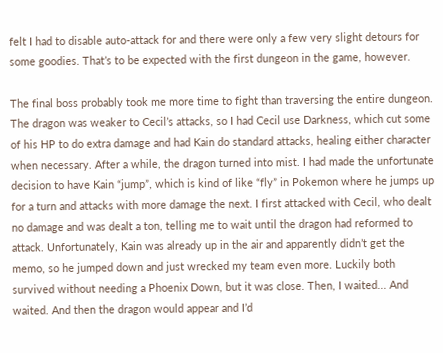felt I had to disable auto-attack for and there were only a few very slight detours for some goodies. That’s to be expected with the first dungeon in the game, however.

The final boss probably took me more time to fight than traversing the entire dungeon. The dragon was weaker to Cecil’s attacks, so I had Cecil use Darkness, which cut some of his HP to do extra damage and had Kain do standard attacks, healing either character when necessary. After a while, the dragon turned into mist. I had made the unfortunate decision to have Kain “jump”, which is kind of like “fly” in Pokemon where he jumps up for a turn and attacks with more damage the next. I first attacked with Cecil, who dealt no damage and was dealt a ton, telling me to wait until the dragon had reformed to attack. Unfortunately, Kain was already up in the air and apparently didn’t get the memo, so he jumped down and just wrecked my team even more. Luckily both survived without needing a Phoenix Down, but it was close. Then, I waited... And waited. And then the dragon would appear and I’d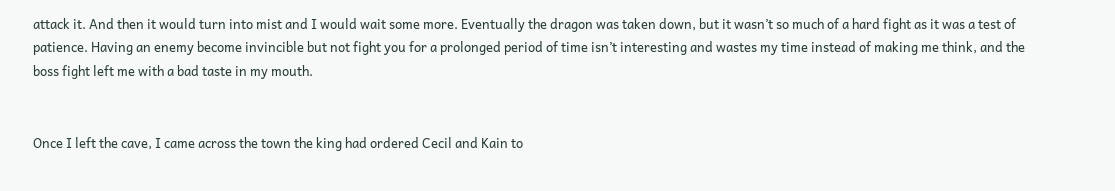attack it. And then it would turn into mist and I would wait some more. Eventually the dragon was taken down, but it wasn’t so much of a hard fight as it was a test of patience. Having an enemy become invincible but not fight you for a prolonged period of time isn’t interesting and wastes my time instead of making me think, and the boss fight left me with a bad taste in my mouth.


Once I left the cave, I came across the town the king had ordered Cecil and Kain to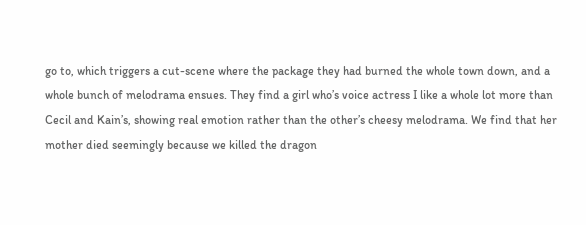go to, which triggers a cut-scene where the package they had burned the whole town down, and a whole bunch of melodrama ensues. They find a girl who’s voice actress I like a whole lot more than Cecil and Kain’s, showing real emotion rather than the other’s cheesy melodrama. We find that her mother died seemingly because we killed the dragon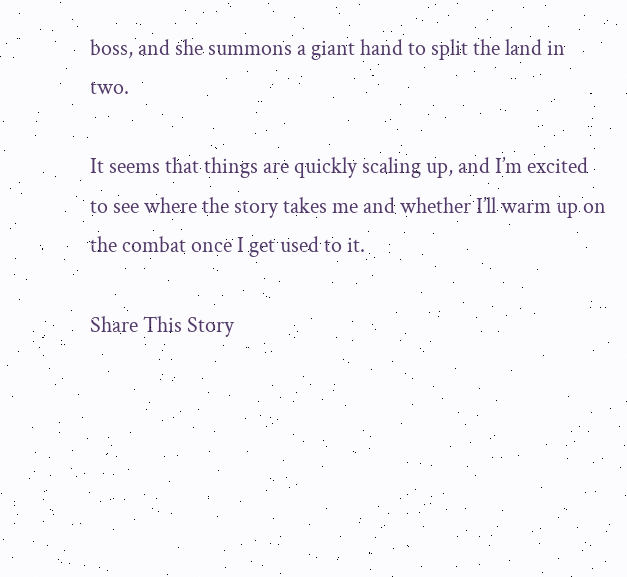boss, and she summons a giant hand to split the land in two.

It seems that things are quickly scaling up, and I’m excited to see where the story takes me and whether I’ll warm up on the combat once I get used to it.

Share This Story